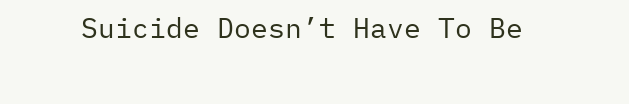Suicide Doesn’t Have To Be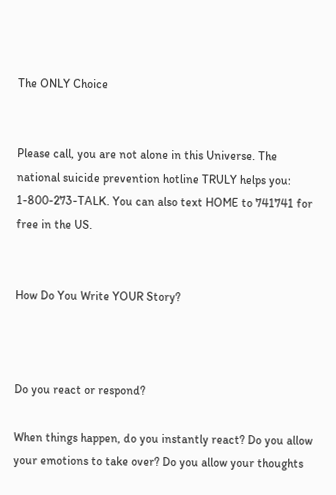The ONLY Choice


Please call, you are not alone in this Universe. The national suicide prevention hotline TRULY helps you: 1-800-273-TALK. You can also text HOME to 741741 for free in the US.


How Do You Write YOUR Story?



Do you react or respond?

When things happen, do you instantly react? Do you allow your emotions to take over? Do you allow your thoughts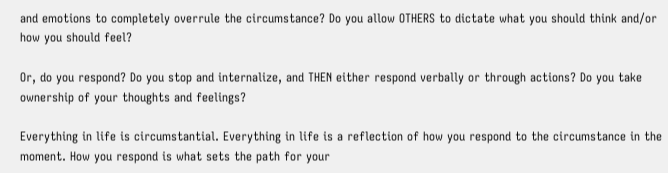and emotions to completely overrule the circumstance? Do you allow OTHERS to dictate what you should think and/or how you should feel?

Or, do you respond? Do you stop and internalize, and THEN either respond verbally or through actions? Do you take ownership of your thoughts and feelings?

Everything in life is circumstantial. Everything in life is a reflection of how you respond to the circumstance in the moment. How you respond is what sets the path for your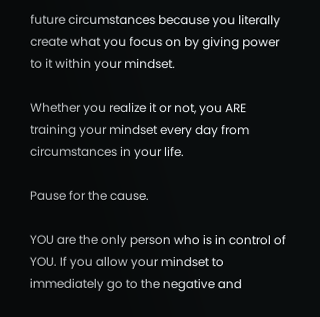future circumstances because you literally create what you focus on by giving power to it within your mindset.

Whether you realize it or not, you ARE training your mindset every day from circumstances in your life.

Pause for the cause.

YOU are the only person who is in control of YOU. If you allow your mindset to immediately go to the negative and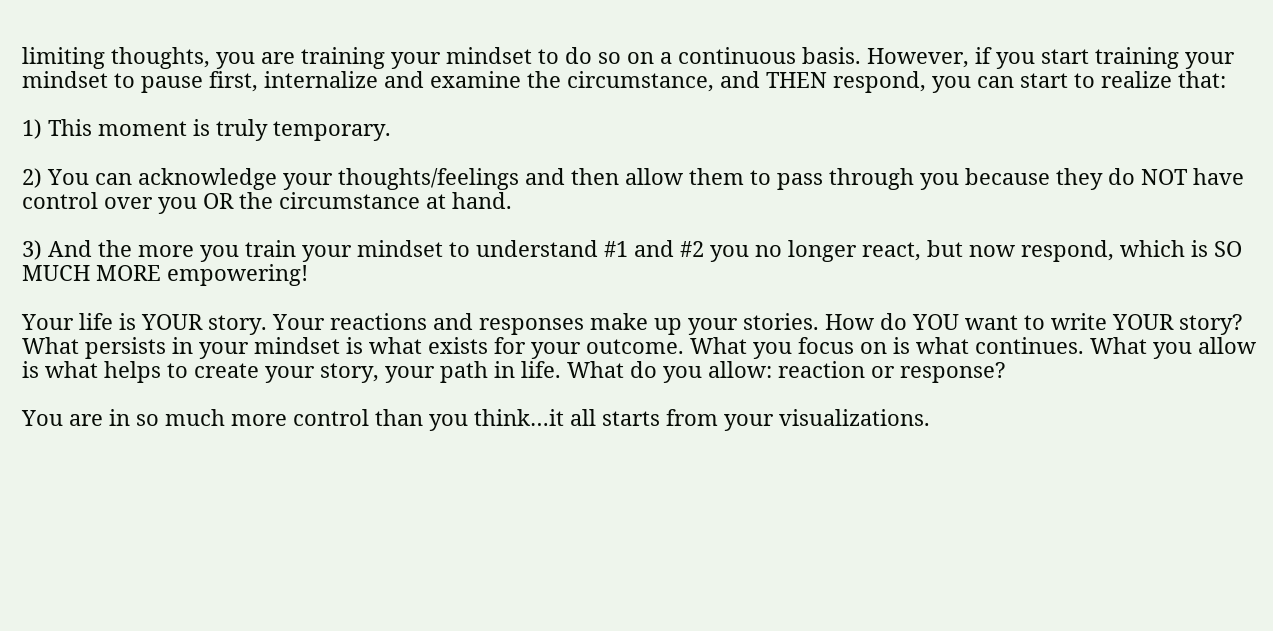limiting thoughts, you are training your mindset to do so on a continuous basis. However, if you start training your mindset to pause first, internalize and examine the circumstance, and THEN respond, you can start to realize that:

1) This moment is truly temporary.

2) You can acknowledge your thoughts/feelings and then allow them to pass through you because they do NOT have control over you OR the circumstance at hand.

3) And the more you train your mindset to understand #1 and #2 you no longer react, but now respond, which is SO MUCH MORE empowering!

Your life is YOUR story. Your reactions and responses make up your stories. How do YOU want to write YOUR story? What persists in your mindset is what exists for your outcome. What you focus on is what continues. What you allow is what helps to create your story, your path in life. What do you allow: reaction or response?

You are in so much more control than you think…it all starts from your visualizations.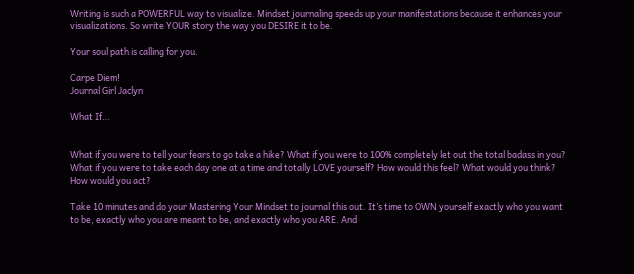Writing is such a POWERFUL way to visualize. Mindset journaling speeds up your manifestations because it enhances your visualizations. So write YOUR story the way you DESIRE it to be.

Your soul path is calling for you.

Carpe Diem!
Journal Girl Jaclyn

What If…


What if you were to tell your fears to go take a hike? What if you were to 100% completely let out the total badass in you? What if you were to take each day one at a time and totally LOVE yourself? How would this feel? What would you think? How would you act?

Take 10 minutes and do your Mastering Your Mindset to journal this out. It’s time to OWN yourself exactly who you want to be, exactly who you are meant to be, and exactly who you ARE. And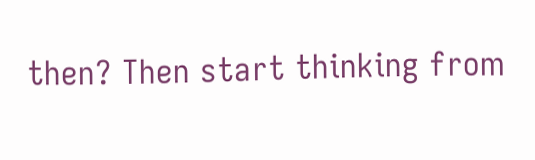then? Then start thinking from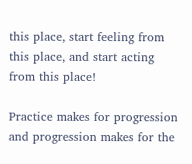this place, start feeling from this place, and start acting from this place!

Practice makes for progression and progression makes for the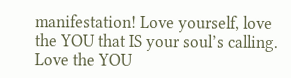manifestation! Love yourself, love the YOU that IS your soul’s calling. Love the YOU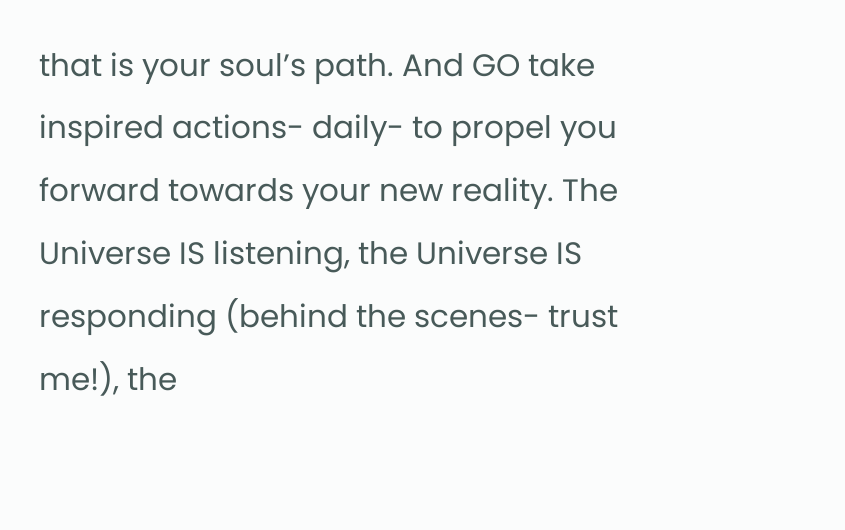that is your soul’s path. And GO take inspired actions- daily- to propel you forward towards your new reality. The Universe IS listening, the Universe IS responding (behind the scenes- trust me!), the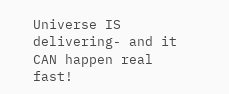Universe IS delivering- and it CAN happen real fast!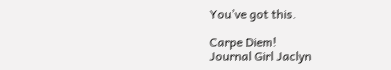You’ve got this.

Carpe Diem!
Journal Girl Jaclyn